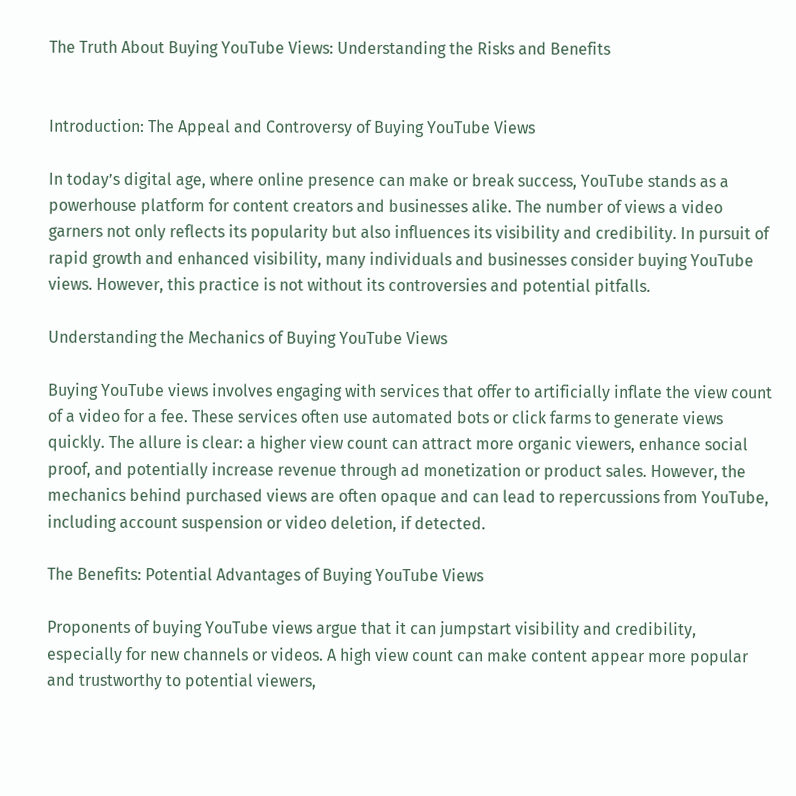The Truth About Buying YouTube Views: Understanding the Risks and Benefits


Introduction: The Appeal and Controversy of Buying YouTube Views

In today’s digital age, where online presence can make or break success, YouTube stands as a powerhouse platform for content creators and businesses alike. The number of views a video garners not only reflects its popularity but also influences its visibility and credibility. In pursuit of rapid growth and enhanced visibility, many individuals and businesses consider buying YouTube views. However, this practice is not without its controversies and potential pitfalls.

Understanding the Mechanics of Buying YouTube Views

Buying YouTube views involves engaging with services that offer to artificially inflate the view count of a video for a fee. These services often use automated bots or click farms to generate views quickly. The allure is clear: a higher view count can attract more organic viewers, enhance social proof, and potentially increase revenue through ad monetization or product sales. However, the mechanics behind purchased views are often opaque and can lead to repercussions from YouTube, including account suspension or video deletion, if detected.

The Benefits: Potential Advantages of Buying YouTube Views

Proponents of buying YouTube views argue that it can jumpstart visibility and credibility, especially for new channels or videos. A high view count can make content appear more popular and trustworthy to potential viewers,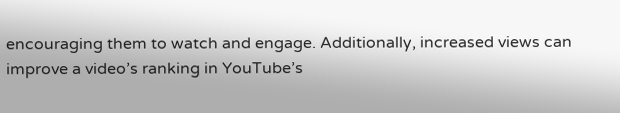encouraging them to watch and engage. Additionally, increased views can improve a video’s ranking in YouTube’s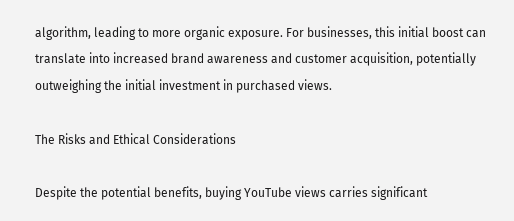algorithm, leading to more organic exposure. For businesses, this initial boost can translate into increased brand awareness and customer acquisition, potentially outweighing the initial investment in purchased views.

The Risks and Ethical Considerations

Despite the potential benefits, buying YouTube views carries significant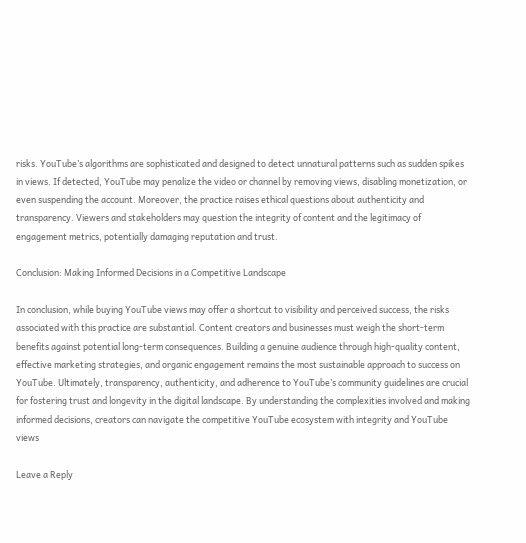risks. YouTube’s algorithms are sophisticated and designed to detect unnatural patterns such as sudden spikes in views. If detected, YouTube may penalize the video or channel by removing views, disabling monetization, or even suspending the account. Moreover, the practice raises ethical questions about authenticity and transparency. Viewers and stakeholders may question the integrity of content and the legitimacy of engagement metrics, potentially damaging reputation and trust.

Conclusion: Making Informed Decisions in a Competitive Landscape

In conclusion, while buying YouTube views may offer a shortcut to visibility and perceived success, the risks associated with this practice are substantial. Content creators and businesses must weigh the short-term benefits against potential long-term consequences. Building a genuine audience through high-quality content, effective marketing strategies, and organic engagement remains the most sustainable approach to success on YouTube. Ultimately, transparency, authenticity, and adherence to YouTube’s community guidelines are crucial for fostering trust and longevity in the digital landscape. By understanding the complexities involved and making informed decisions, creators can navigate the competitive YouTube ecosystem with integrity and YouTube views

Leave a Reply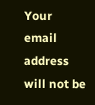Your email address will not be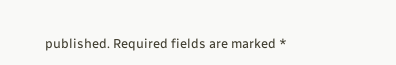published. Required fields are marked *